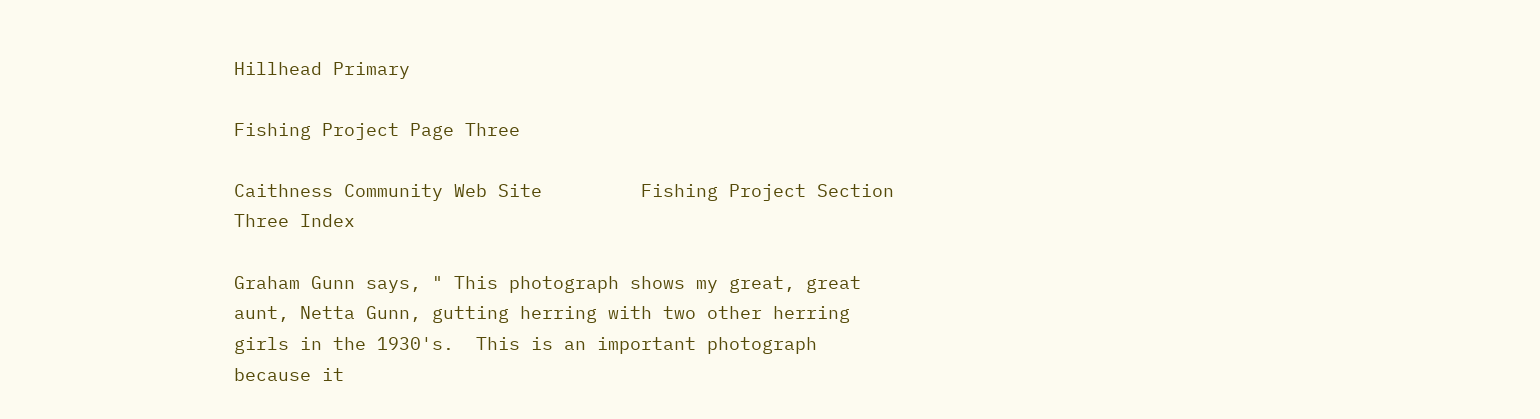Hillhead Primary

Fishing Project Page Three

Caithness Community Web Site         Fishing Project Section Three Index

Graham Gunn says, " This photograph shows my great, great aunt, Netta Gunn, gutting herring with two other herring girls in the 1930's.  This is an important photograph because it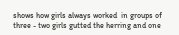shows how girls always worked  in groups of three - two girls gutted the herring and one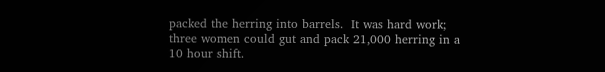packed the herring into barrels.  It was hard work; three women could gut and pack 21,000 herring in a 10 hour shift.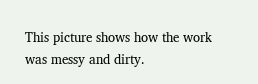This picture shows how the work was messy and dirty.